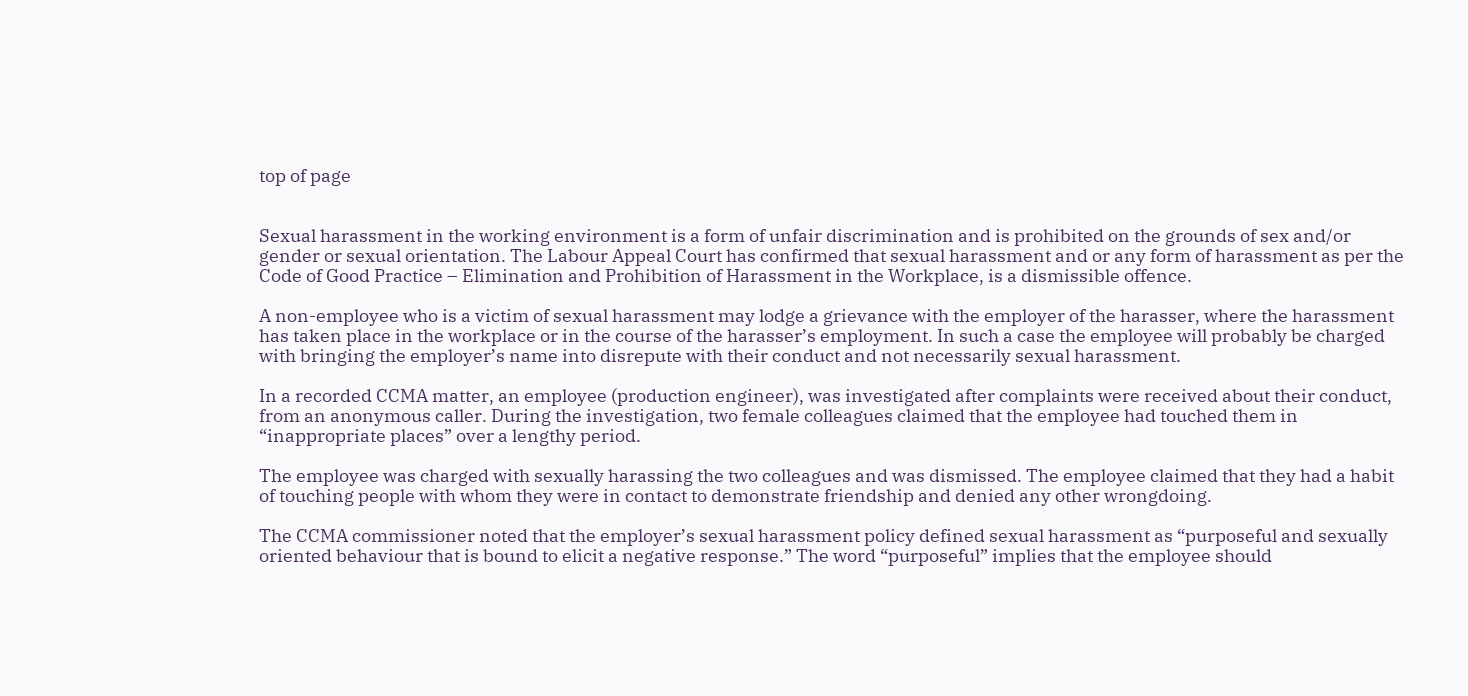top of page


Sexual harassment in the working environment is a form of unfair discrimination and is prohibited on the grounds of sex and/or gender or sexual orientation. The Labour Appeal Court has confirmed that sexual harassment and or any form of harassment as per the Code of Good Practice – Elimination and Prohibition of Harassment in the Workplace, is a dismissible offence.

A non-employee who is a victim of sexual harassment may lodge a grievance with the employer of the harasser, where the harassment has taken place in the workplace or in the course of the harasser’s employment. In such a case the employee will probably be charged with bringing the employer’s name into disrepute with their conduct and not necessarily sexual harassment.

In a recorded CCMA matter, an employee (production engineer), was investigated after complaints were received about their conduct, from an anonymous caller. During the investigation, two female colleagues claimed that the employee had touched them in “inappropriate places” over a lengthy period.

The employee was charged with sexually harassing the two colleagues and was dismissed. The employee claimed that they had a habit of touching people with whom they were in contact to demonstrate friendship and denied any other wrongdoing.

The CCMA commissioner noted that the employer’s sexual harassment policy defined sexual harassment as “purposeful and sexually oriented behaviour that is bound to elicit a negative response.” The word “purposeful” implies that the employee should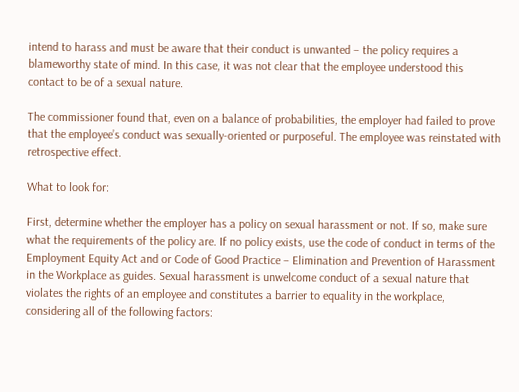intend to harass and must be aware that their conduct is unwanted – the policy requires a blameworthy state of mind. In this case, it was not clear that the employee understood this contact to be of a sexual nature.

The commissioner found that, even on a balance of probabilities, the employer had failed to prove that the employee’s conduct was sexually-oriented or purposeful. The employee was reinstated with retrospective effect.

What to look for:

First, determine whether the employer has a policy on sexual harassment or not. If so, make sure what the requirements of the policy are. If no policy exists, use the code of conduct in terms of the Employment Equity Act and or Code of Good Practice – Elimination and Prevention of Harassment in the Workplace as guides. Sexual harassment is unwelcome conduct of a sexual nature that violates the rights of an employee and constitutes a barrier to equality in the workplace, considering all of the following factors: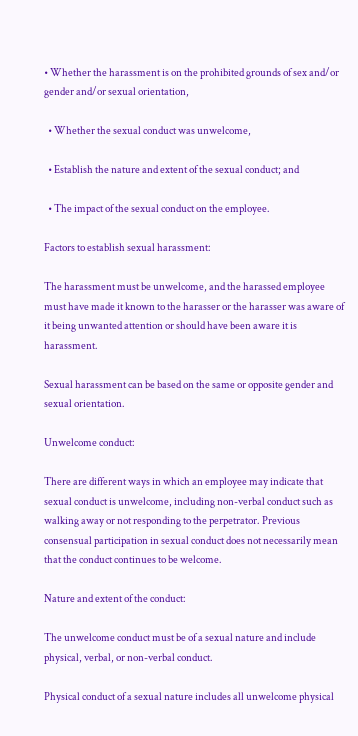• Whether the harassment is on the prohibited grounds of sex and/or gender and/or sexual orientation,

  • Whether the sexual conduct was unwelcome,

  • Establish the nature and extent of the sexual conduct; and

  • The impact of the sexual conduct on the employee.

Factors to establish sexual harassment:

The harassment must be unwelcome, and the harassed employee must have made it known to the harasser or the harasser was aware of it being unwanted attention or should have been aware it is harassment.

Sexual harassment can be based on the same or opposite gender and sexual orientation.

Unwelcome conduct:

There are different ways in which an employee may indicate that sexual conduct is unwelcome, including non-verbal conduct such as walking away or not responding to the perpetrator. Previous consensual participation in sexual conduct does not necessarily mean that the conduct continues to be welcome.

Nature and extent of the conduct:

The unwelcome conduct must be of a sexual nature and include physical, verbal, or non-verbal conduct.

Physical conduct of a sexual nature includes all unwelcome physical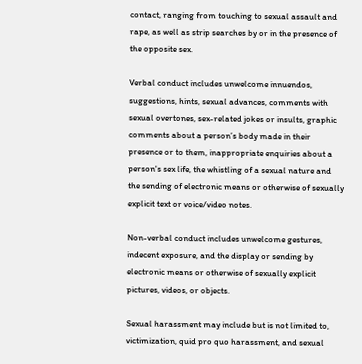contact, ranging from touching to sexual assault and rape, as well as strip searches by or in the presence of the opposite sex.

Verbal conduct includes unwelcome innuendos, suggestions, hints, sexual advances, comments with sexual overtones, sex-related jokes or insults, graphic comments about a person’s body made in their presence or to them, inappropriate enquiries about a person's sex life, the whistling of a sexual nature and the sending of electronic means or otherwise of sexually explicit text or voice/video notes.

Non-verbal conduct includes unwelcome gestures, indecent exposure, and the display or sending by electronic means or otherwise of sexually explicit pictures, videos, or objects.

Sexual harassment may include but is not limited to, victimization, quid pro quo harassment, and sexual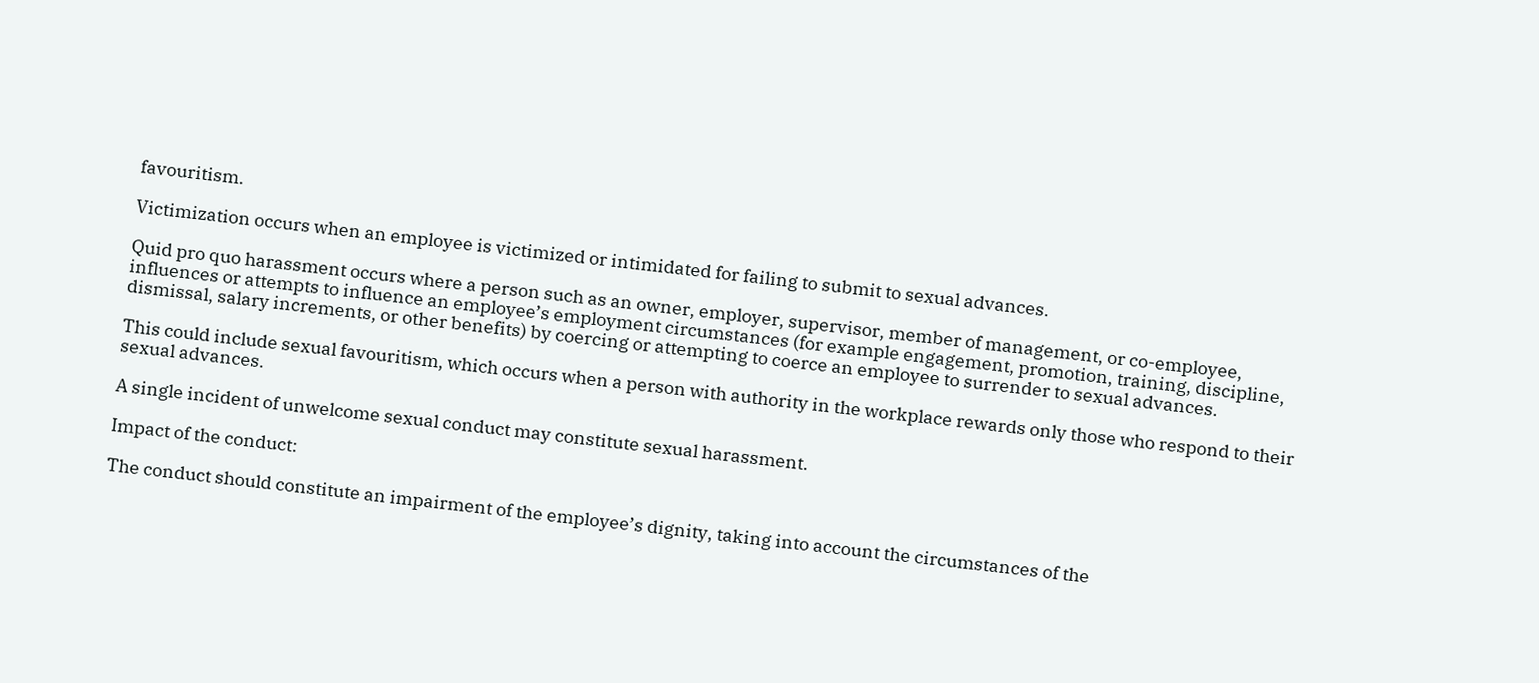favouritism.

Victimization occurs when an employee is victimized or intimidated for failing to submit to sexual advances.

Quid pro quo harassment occurs where a person such as an owner, employer, supervisor, member of management, or co-employee, influences or attempts to influence an employee’s employment circumstances (for example engagement, promotion, training, discipline, dismissal, salary increments, or other benefits) by coercing or attempting to coerce an employee to surrender to sexual advances.

This could include sexual favouritism, which occurs when a person with authority in the workplace rewards only those who respond to their sexual advances.

A single incident of unwelcome sexual conduct may constitute sexual harassment.

Impact of the conduct:

The conduct should constitute an impairment of the employee’s dignity, taking into account the circumstances of the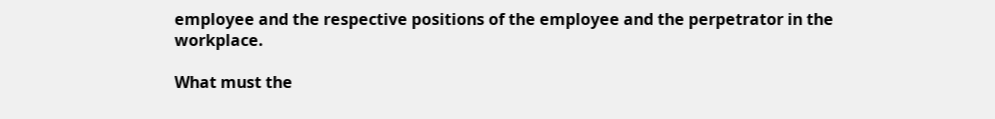employee and the respective positions of the employee and the perpetrator in the workplace.

What must the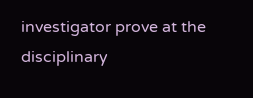investigator prove at the disciplinary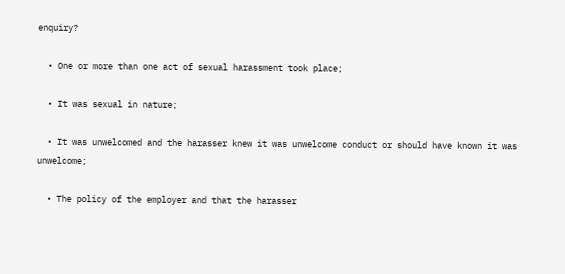enquiry?

  • One or more than one act of sexual harassment took place;

  • It was sexual in nature;

  • It was unwelcomed and the harasser knew it was unwelcome conduct or should have known it was unwelcome;

  • The policy of the employer and that the harasser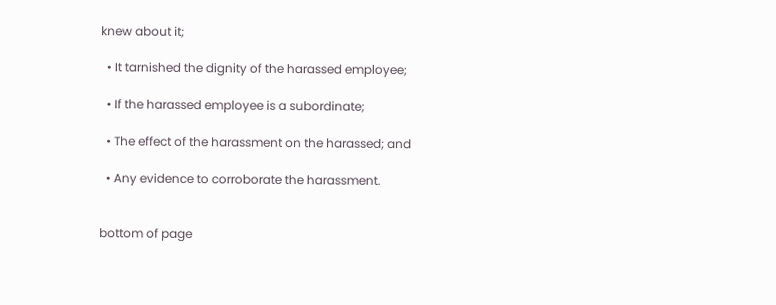knew about it;

  • It tarnished the dignity of the harassed employee;

  • If the harassed employee is a subordinate;

  • The effect of the harassment on the harassed; and

  • Any evidence to corroborate the harassment.


bottom of page